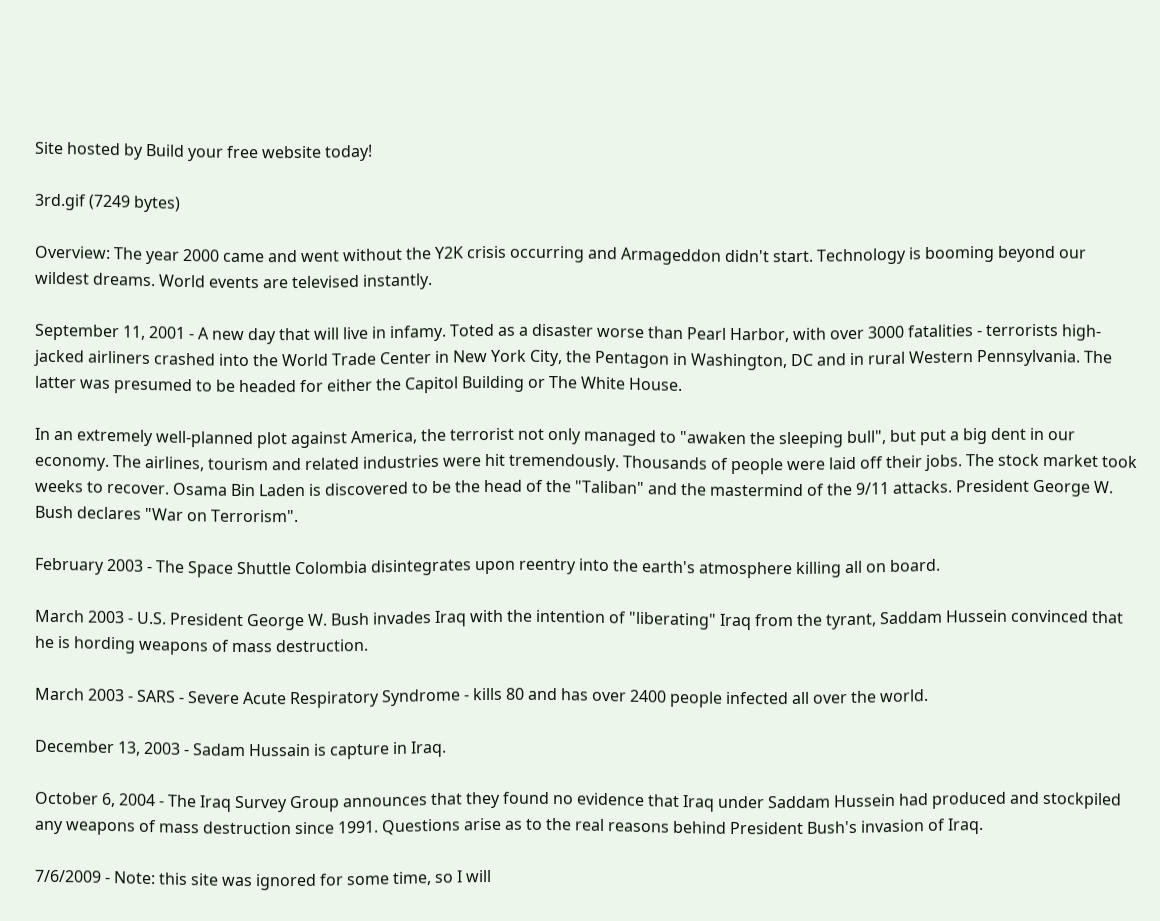Site hosted by Build your free website today!

3rd.gif (7249 bytes)

Overview: The year 2000 came and went without the Y2K crisis occurring and Armageddon didn't start. Technology is booming beyond our wildest dreams. World events are televised instantly.

September 11, 2001 - A new day that will live in infamy. Toted as a disaster worse than Pearl Harbor, with over 3000 fatalities - terrorists high-jacked airliners crashed into the World Trade Center in New York City, the Pentagon in Washington, DC and in rural Western Pennsylvania. The latter was presumed to be headed for either the Capitol Building or The White House.

In an extremely well-planned plot against America, the terrorist not only managed to "awaken the sleeping bull", but put a big dent in our economy. The airlines, tourism and related industries were hit tremendously. Thousands of people were laid off their jobs. The stock market took weeks to recover. Osama Bin Laden is discovered to be the head of the "Taliban" and the mastermind of the 9/11 attacks. President George W. Bush declares "War on Terrorism".

February 2003 - The Space Shuttle Colombia disintegrates upon reentry into the earth's atmosphere killing all on board.

March 2003 - U.S. President George W. Bush invades Iraq with the intention of "liberating" Iraq from the tyrant, Saddam Hussein convinced that he is hording weapons of mass destruction.

March 2003 - SARS - Severe Acute Respiratory Syndrome - kills 80 and has over 2400 people infected all over the world.

December 13, 2003 - Sadam Hussain is capture in Iraq.

October 6, 2004 - The Iraq Survey Group announces that they found no evidence that Iraq under Saddam Hussein had produced and stockpiled any weapons of mass destruction since 1991. Questions arise as to the real reasons behind President Bush's invasion of Iraq.

7/6/2009 - Note: this site was ignored for some time, so I will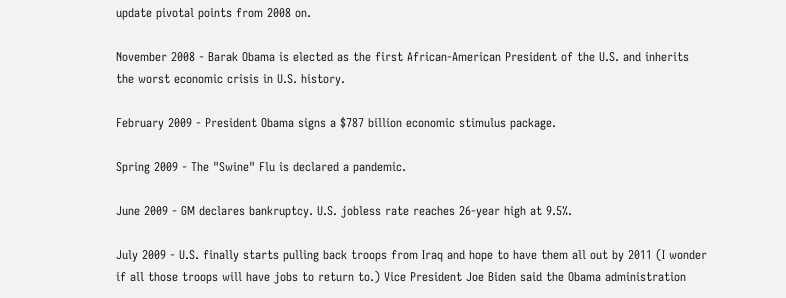update pivotal points from 2008 on.

November 2008 - Barak Obama is elected as the first African-American President of the U.S. and inherits the worst economic crisis in U.S. history.

February 2009 - President Obama signs a $787 billion economic stimulus package.

Spring 2009 - The "Swine" Flu is declared a pandemic.

June 2009 - GM declares bankruptcy. U.S. jobless rate reaches 26-year high at 9.5%.

July 2009 - U.S. finally starts pulling back troops from Iraq and hope to have them all out by 2011 (I wonder if all those troops will have jobs to return to.) Vice President Joe Biden said the Obama administration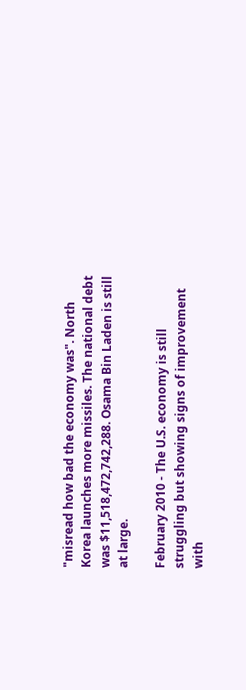"misread how bad the economy was". North Korea launches more missiles. The national debt was $11,518,472,742,288. Osama Bin Laden is still at large.

February 2010 - The U.S. economy is still struggling but showing signs of improvement with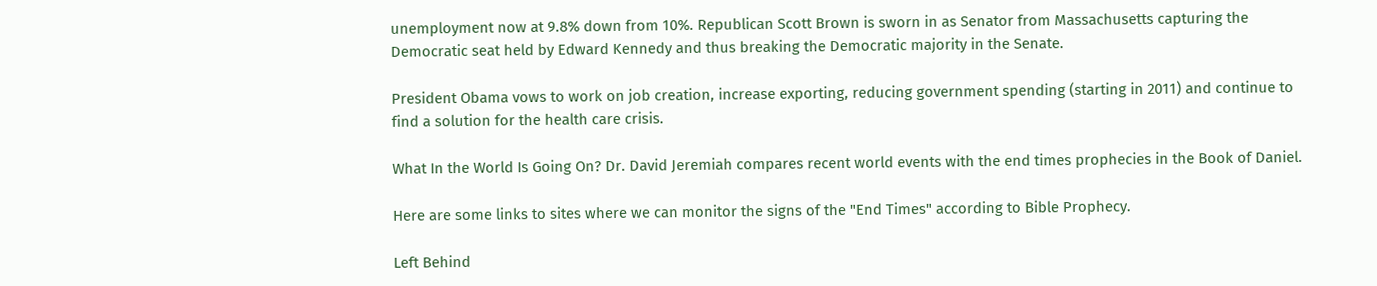unemployment now at 9.8% down from 10%. Republican Scott Brown is sworn in as Senator from Massachusetts capturing the Democratic seat held by Edward Kennedy and thus breaking the Democratic majority in the Senate.

President Obama vows to work on job creation, increase exporting, reducing government spending (starting in 2011) and continue to find a solution for the health care crisis.

What In the World Is Going On? Dr. David Jeremiah compares recent world events with the end times prophecies in the Book of Daniel.

Here are some links to sites where we can monitor the signs of the "End Times" according to Bible Prophecy.

Left Behind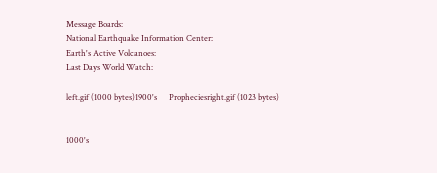Message Boards:
National Earthquake Information Center:
Earth's Active Volcanoes:
Last Days World Watch:

left.gif (1000 bytes)1900's      Propheciesright.gif (1023 bytes)


1000's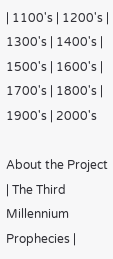| 1100's | 1200's | 1300's | 1400's | 1500's | 1600's | 1700's | 1800's | 1900's | 2000's

About the Project | The Third Millennium Prophecies |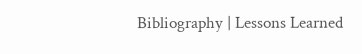Bibliography | Lessons Learned